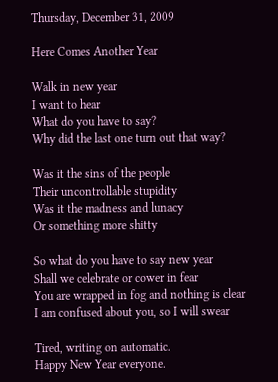Thursday, December 31, 2009

Here Comes Another Year

Walk in new year
I want to hear
What do you have to say?
Why did the last one turn out that way?

Was it the sins of the people
Their uncontrollable stupidity
Was it the madness and lunacy
Or something more shitty

So what do you have to say new year
Shall we celebrate or cower in fear
You are wrapped in fog and nothing is clear
I am confused about you, so I will swear

Tired, writing on automatic.
Happy New Year everyone.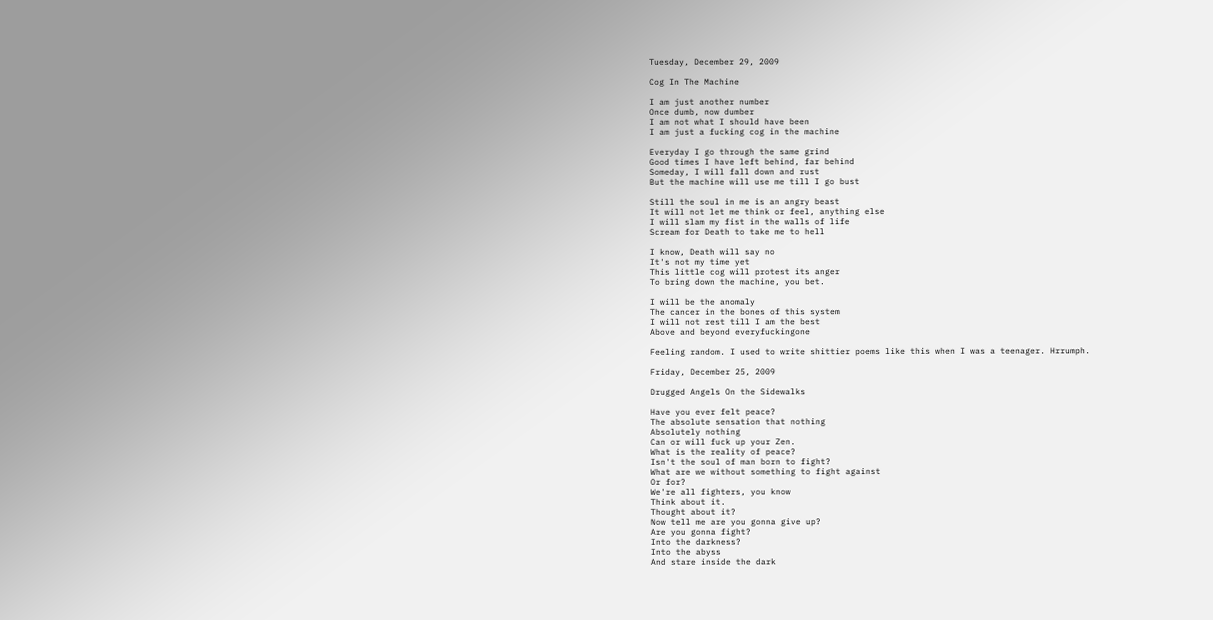Tuesday, December 29, 2009

Cog In The Machine

I am just another number
Once dumb, now dumber
I am not what I should have been
I am just a fucking cog in the machine

Everyday I go through the same grind
Good times I have left behind, far behind
Someday, I will fall down and rust
But the machine will use me till I go bust

Still the soul in me is an angry beast
It will not let me think or feel, anything else
I will slam my fist in the walls of life
Scream for Death to take me to hell

I know, Death will say no
It's not my time yet
This little cog will protest its anger
To bring down the machine, you bet.

I will be the anomaly
The cancer in the bones of this system
I will not rest till I am the best
Above and beyond everyfuckingone

Feeling random. I used to write shittier poems like this when I was a teenager. Hrrumph.

Friday, December 25, 2009

Drugged Angels On the Sidewalks

Have you ever felt peace?
The absolute sensation that nothing
Absolutely nothing
Can or will fuck up your Zen.
What is the reality of peace?
Isn't the soul of man born to fight?
What are we without something to fight against
Or for?
We're all fighters, you know
Think about it.
Thought about it?
Now tell me are you gonna give up?
Are you gonna fight?
Into the darkness?
Into the abyss
And stare inside the dark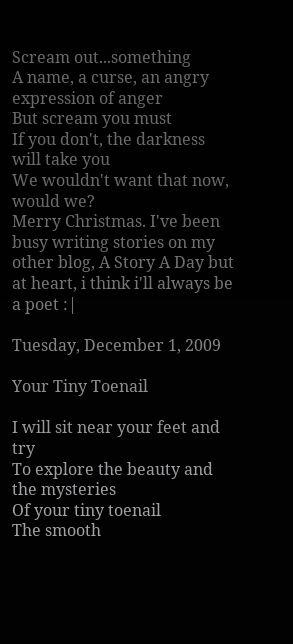Scream out...something
A name, a curse, an angry expression of anger
But scream you must
If you don't, the darkness will take you
We wouldn't want that now, would we?
Merry Christmas. I've been busy writing stories on my other blog, A Story A Day but at heart, i think i'll always be a poet :|

Tuesday, December 1, 2009

Your Tiny Toenail

I will sit near your feet and try
To explore the beauty and the mysteries
Of your tiny toenail
The smooth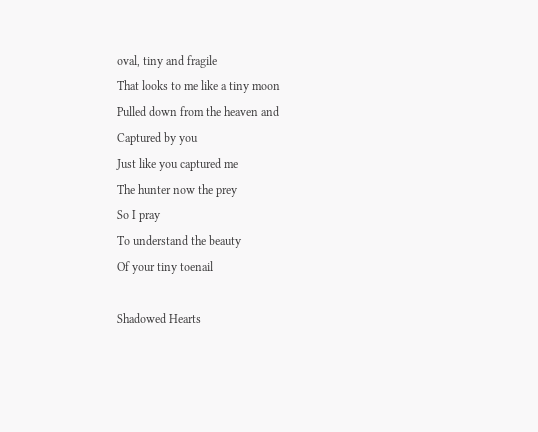oval, tiny and fragile
That looks to me like a tiny moon
Pulled down from the heaven and
Captured by you
Just like you captured me
The hunter now the prey
So I pray
To understand the beauty
Of your tiny toenail

Shadowed Hearts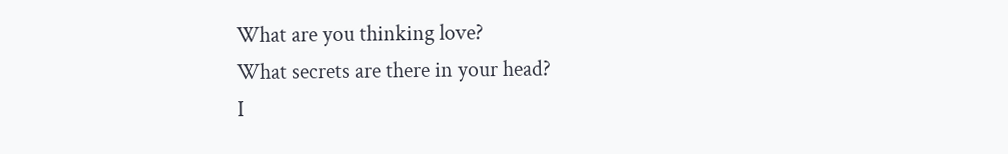What are you thinking love?
What secrets are there in your head?
I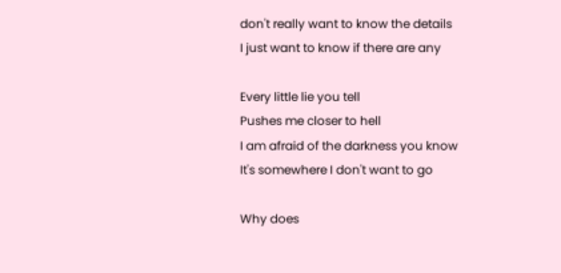don't really want to know the details
I just want to know if there are any

Every little lie you tell
Pushes me closer to hell
I am afraid of the darkness you know
It's somewhere I don't want to go

Why does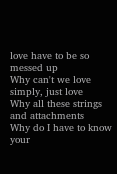love have to be so messed up
Why can't we love simply, just love
Why all these strings and attachments
Why do I have to know your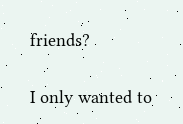friends?

I only wanted to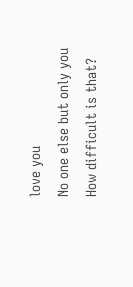love you
No one else but only you
How difficult is that?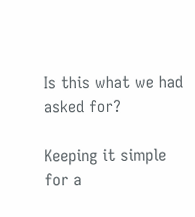Is this what we had asked for?

Keeping it simple for a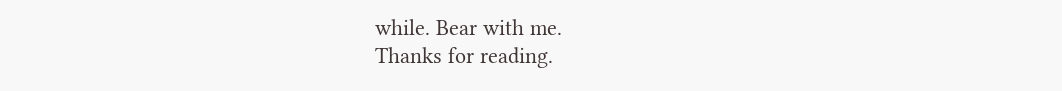while. Bear with me.
Thanks for reading.